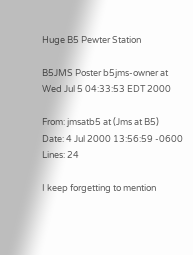Huge B5 Pewter Station

B5JMS Poster b5jms-owner at
Wed Jul 5 04:33:53 EDT 2000

From: jmsatb5 at (Jms at B5)
Date: 4 Jul 2000 13:56:59 -0600
Lines: 24

I keep forgetting to mention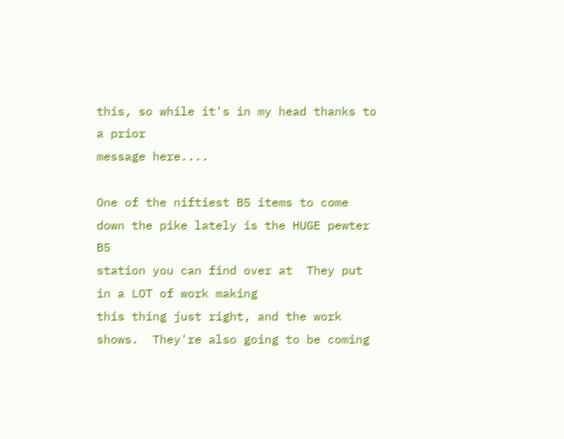this, so while it's in my head thanks to a prior
message here....

One of the niftiest B5 items to come down the pike lately is the HUGE pewter B5
station you can find over at  They put in a LOT of work making
this thing just right, and the work shows.  They're also going to be coming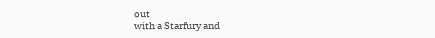out
with a Starfury and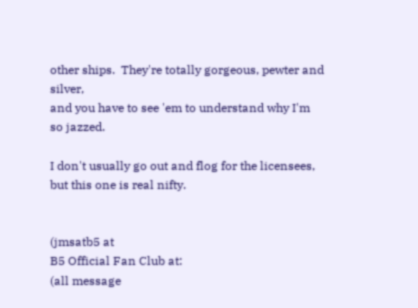other ships.  They're totally gorgeous, pewter and silver,
and you have to see 'em to understand why I'm so jazzed.

I don't usually go out and flog for the licensees, but this one is real nifty.


(jmsatb5 at
B5 Official Fan Club at:
(all message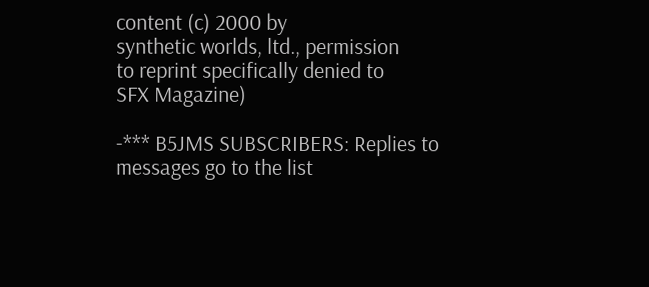content (c) 2000 by
synthetic worlds, ltd., permission
to reprint specifically denied to
SFX Magazine)

-*** B5JMS SUBSCRIBERS: Replies to messages go to the list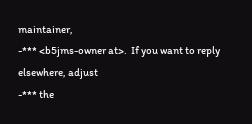maintainer,
-*** <b5jms-owner at>.  If you want to reply elsewhere, adjust
-*** the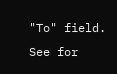"To" field.  See for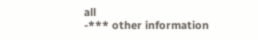all
-*** other information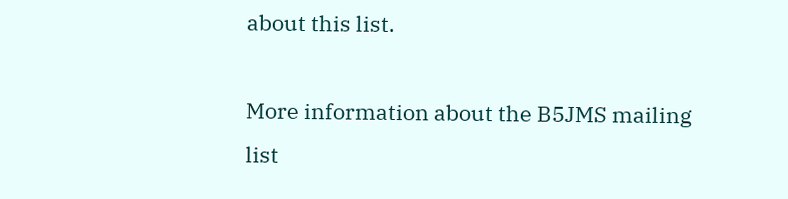about this list.

More information about the B5JMS mailing list